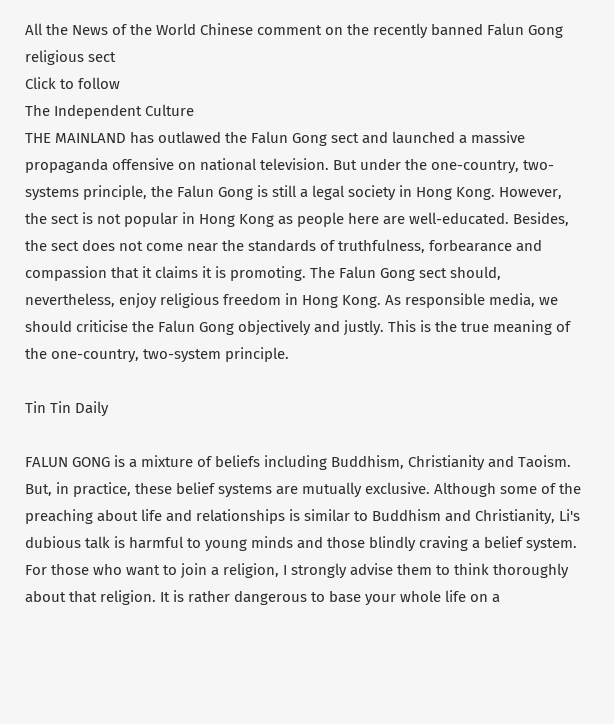All the News of the World Chinese comment on the recently banned Falun Gong religious sect
Click to follow
The Independent Culture
THE MAINLAND has outlawed the Falun Gong sect and launched a massive propaganda offensive on national television. But under the one-country, two-systems principle, the Falun Gong is still a legal society in Hong Kong. However, the sect is not popular in Hong Kong as people here are well-educated. Besides, the sect does not come near the standards of truthfulness, forbearance and compassion that it claims it is promoting. The Falun Gong sect should, nevertheless, enjoy religious freedom in Hong Kong. As responsible media, we should criticise the Falun Gong objectively and justly. This is the true meaning of the one-country, two-system principle.

Tin Tin Daily

FALUN GONG is a mixture of beliefs including Buddhism, Christianity and Taoism. But, in practice, these belief systems are mutually exclusive. Although some of the preaching about life and relationships is similar to Buddhism and Christianity, Li's dubious talk is harmful to young minds and those blindly craving a belief system. For those who want to join a religion, I strongly advise them to think thoroughly about that religion. It is rather dangerous to base your whole life on a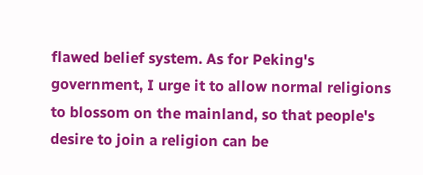flawed belief system. As for Peking's government, I urge it to allow normal religions to blossom on the mainland, so that people's desire to join a religion can be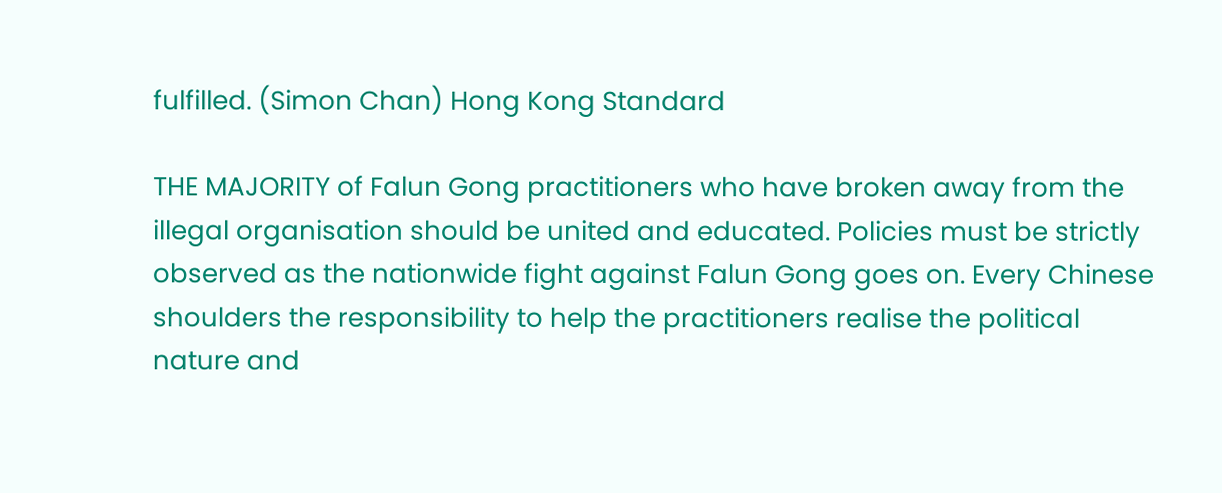fulfilled. (Simon Chan) Hong Kong Standard

THE MAJORITY of Falun Gong practitioners who have broken away from the illegal organisation should be united and educated. Policies must be strictly observed as the nationwide fight against Falun Gong goes on. Every Chinese shoulders the responsibility to help the practitioners realise the political nature and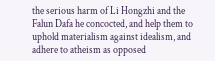the serious harm of Li Hongzhi and the Falun Dafa he concocted, and help them to uphold materialism against idealism, and adhere to atheism as opposed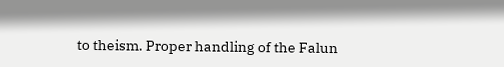to theism. Proper handling of the Falun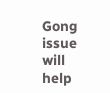Gong issue will help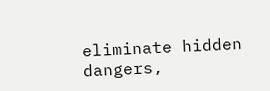eliminate hidden dangers,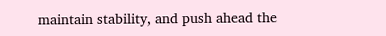maintain stability, and push ahead the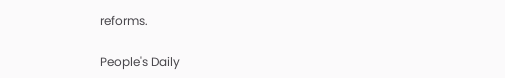reforms.

People's Daily